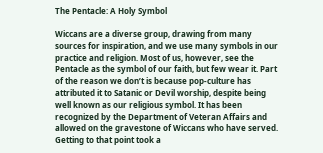The Pentacle: A Holy Symbol

Wiccans are a diverse group, drawing from many sources for inspiration, and we use many symbols in our practice and religion. Most of us, however, see the Pentacle as the symbol of our faith, but few wear it. Part of the reason we don’t is because pop-culture has attributed it to Satanic or Devil worship, despite being well known as our religious symbol. It has been recognized by the Department of Veteran Affairs and allowed on the gravestone of Wiccans who have served. Getting to that point took a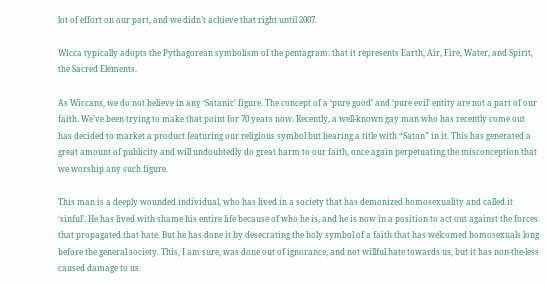lot of effort on our part, and we didn’t achieve that right until 2007.

Wicca typically adopts the Pythagorean symbolism of the pentagram: that it represents Earth, Air, Fire, Water, and Spirit, the Sacred Elements.

As Wiccans, we do not believe in any ‘Satanic’ figure. The concept of a ‘pure good’ and ‘pure evil’ entity are not a part of our faith. We’ve been trying to make that point for 70 years now. Recently, a well-known gay man who has recently come out has decided to market a product featuring our religious symbol but bearing a title with “Satan” in it. This has generated a great amount of publicity and will undoubtedly do great harm to our faith, once again perpetuating the misconception that we worship any such figure.

This man is a deeply wounded individual, who has lived in a society that has demonized homosexuality and called it ‘sinful’. He has lived with shame his entire life because of who he is, and he is now in a position to act out against the forces that propagated that hate. But he has done it by desecrating the holy symbol of a faith that has welcomed homosexuals long before the general society. This, I am sure, was done out of ignorance, and not willful hate towards us, but it has non-the-less caused damage to us.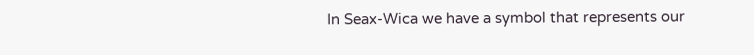In Seax-Wica we have a symbol that represents our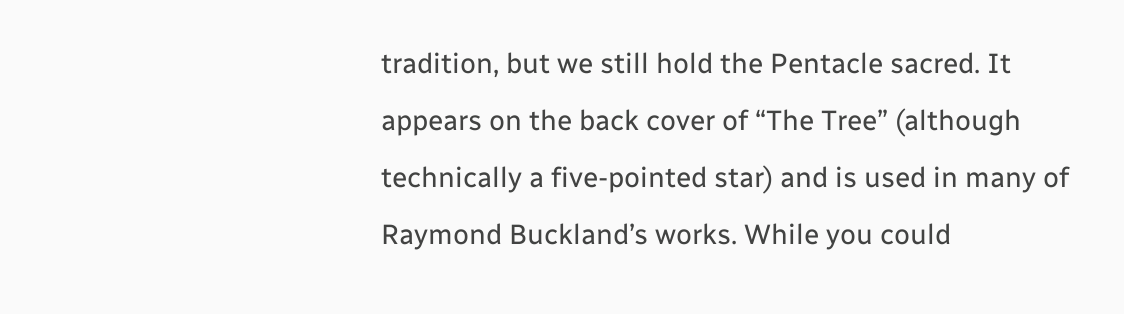tradition, but we still hold the Pentacle sacred. It appears on the back cover of “The Tree” (although technically a five-pointed star) and is used in many of Raymond Buckland’s works. While you could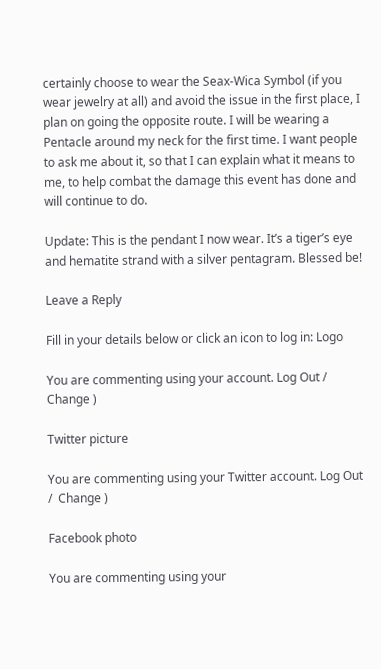certainly choose to wear the Seax-Wica Symbol (if you wear jewelry at all) and avoid the issue in the first place, I plan on going the opposite route. I will be wearing a Pentacle around my neck for the first time. I want people to ask me about it, so that I can explain what it means to me, to help combat the damage this event has done and will continue to do.

Update: This is the pendant I now wear. It’s a tiger’s eye and hematite strand with a silver pentagram. Blessed be!

Leave a Reply

Fill in your details below or click an icon to log in: Logo

You are commenting using your account. Log Out /  Change )

Twitter picture

You are commenting using your Twitter account. Log Out /  Change )

Facebook photo

You are commenting using your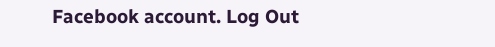Facebook account. Log Out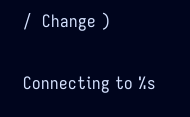/  Change )

Connecting to %s